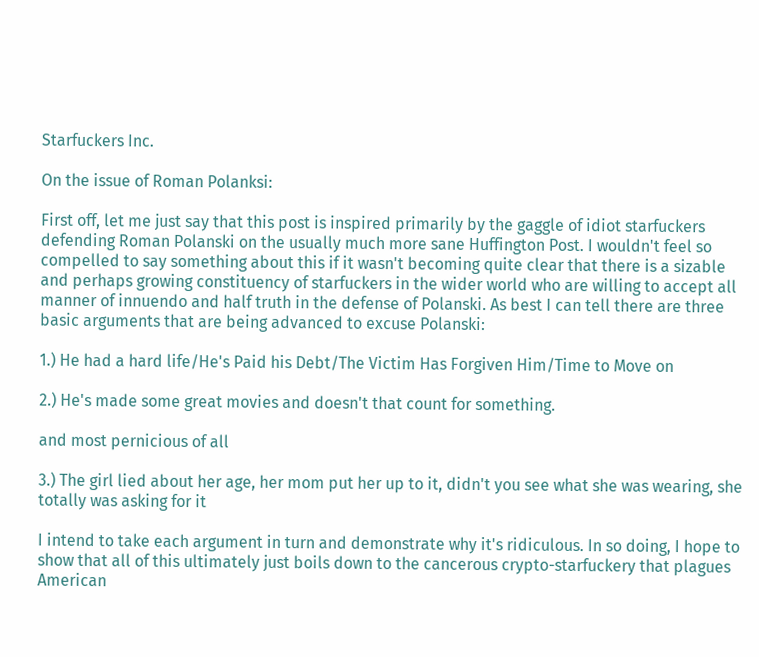Starfuckers Inc.

On the issue of Roman Polanksi:

First off, let me just say that this post is inspired primarily by the gaggle of idiot starfuckers defending Roman Polanski on the usually much more sane Huffington Post. I wouldn't feel so compelled to say something about this if it wasn't becoming quite clear that there is a sizable and perhaps growing constituency of starfuckers in the wider world who are willing to accept all manner of innuendo and half truth in the defense of Polanski. As best I can tell there are three basic arguments that are being advanced to excuse Polanski:

1.) He had a hard life/He's Paid his Debt/The Victim Has Forgiven Him/Time to Move on

2.) He's made some great movies and doesn't that count for something.

and most pernicious of all

3.) The girl lied about her age, her mom put her up to it, didn't you see what she was wearing, she totally was asking for it

I intend to take each argument in turn and demonstrate why it's ridiculous. In so doing, I hope to show that all of this ultimately just boils down to the cancerous crypto-starfuckery that plagues American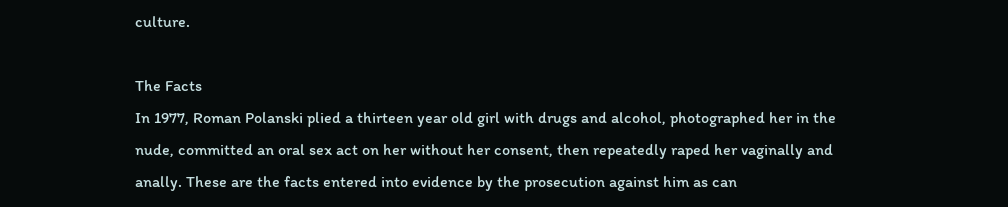culture.

The Facts
In 1977, Roman Polanski plied a thirteen year old girl with drugs and alcohol, photographed her in the nude, committed an oral sex act on her without her consent, then repeatedly raped her vaginally and anally. These are the facts entered into evidence by the prosecution against him as can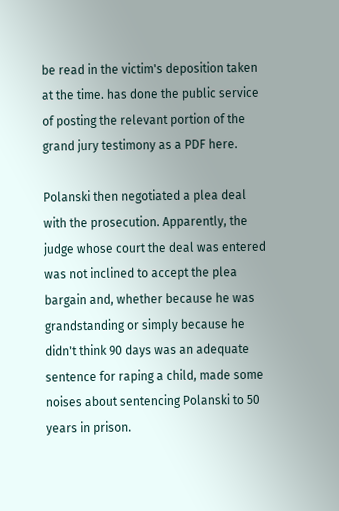be read in the victim's deposition taken at the time. has done the public service of posting the relevant portion of the grand jury testimony as a PDF here.

Polanski then negotiated a plea deal with the prosecution. Apparently, the judge whose court the deal was entered was not inclined to accept the plea bargain and, whether because he was grandstanding or simply because he didn't think 90 days was an adequate sentence for raping a child, made some noises about sentencing Polanski to 50 years in prison.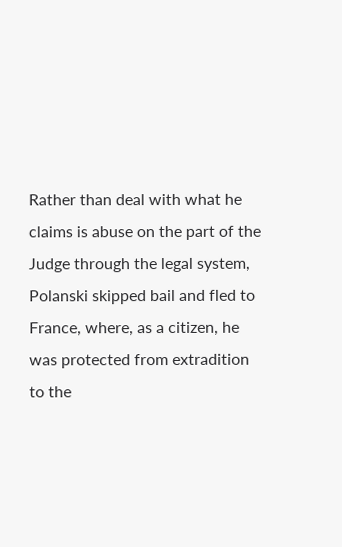Rather than deal with what he claims is abuse on the part of the Judge through the legal system, Polanski skipped bail and fled to France, where, as a citizen, he was protected from extradition to the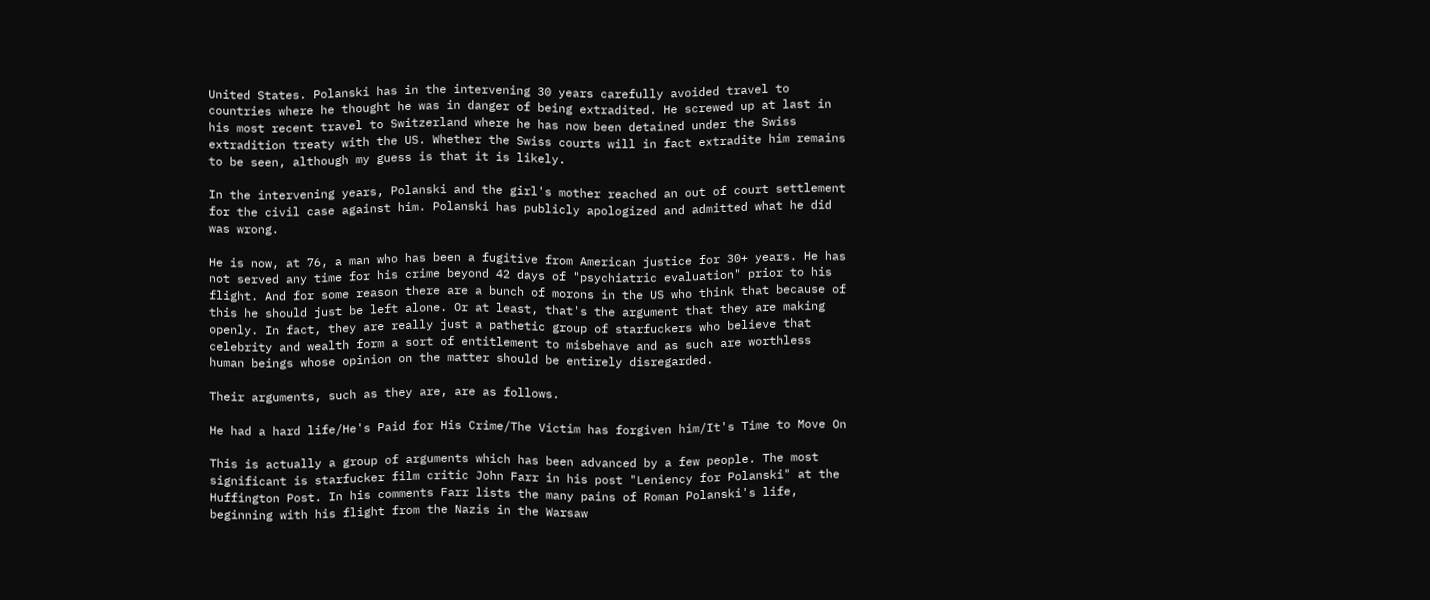United States. Polanski has in the intervening 30 years carefully avoided travel to countries where he thought he was in danger of being extradited. He screwed up at last in his most recent travel to Switzerland where he has now been detained under the Swiss extradition treaty with the US. Whether the Swiss courts will in fact extradite him remains to be seen, although my guess is that it is likely.

In the intervening years, Polanski and the girl's mother reached an out of court settlement for the civil case against him. Polanski has publicly apologized and admitted what he did was wrong.

He is now, at 76, a man who has been a fugitive from American justice for 30+ years. He has not served any time for his crime beyond 42 days of "psychiatric evaluation" prior to his flight. And for some reason there are a bunch of morons in the US who think that because of this he should just be left alone. Or at least, that's the argument that they are making openly. In fact, they are really just a pathetic group of starfuckers who believe that celebrity and wealth form a sort of entitlement to misbehave and as such are worthless human beings whose opinion on the matter should be entirely disregarded.

Their arguments, such as they are, are as follows.

He had a hard life/He's Paid for His Crime/The Victim has forgiven him/It's Time to Move On

This is actually a group of arguments which has been advanced by a few people. The most significant is starfucker film critic John Farr in his post "Leniency for Polanski" at the Huffington Post. In his comments Farr lists the many pains of Roman Polanski's life, beginning with his flight from the Nazis in the Warsaw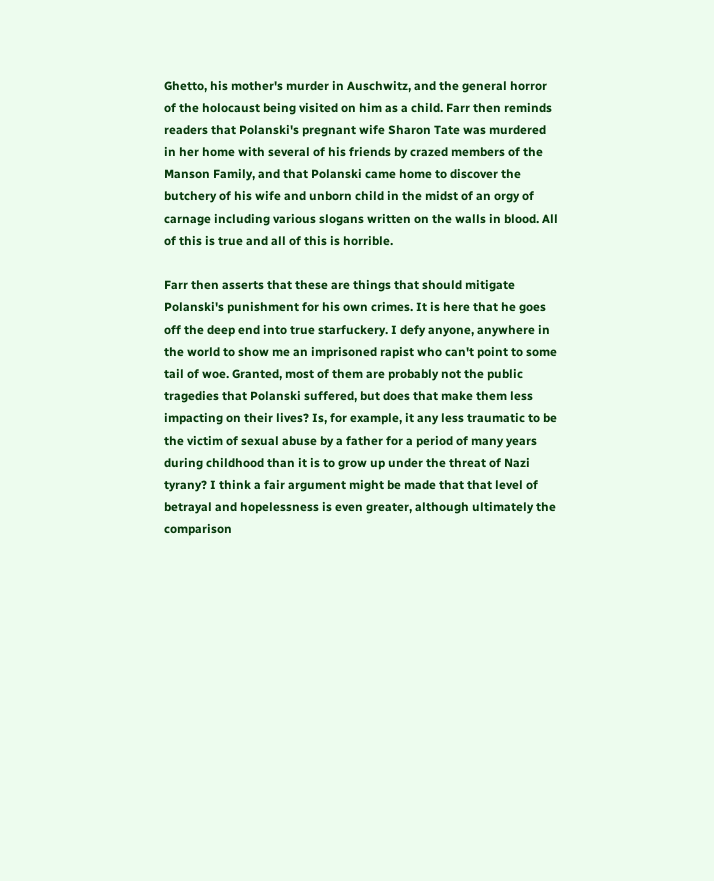Ghetto, his mother's murder in Auschwitz, and the general horror of the holocaust being visited on him as a child. Farr then reminds readers that Polanski's pregnant wife Sharon Tate was murdered in her home with several of his friends by crazed members of the Manson Family, and that Polanski came home to discover the butchery of his wife and unborn child in the midst of an orgy of carnage including various slogans written on the walls in blood. All of this is true and all of this is horrible.

Farr then asserts that these are things that should mitigate Polanski's punishment for his own crimes. It is here that he goes off the deep end into true starfuckery. I defy anyone, anywhere in the world to show me an imprisoned rapist who can't point to some tail of woe. Granted, most of them are probably not the public tragedies that Polanski suffered, but does that make them less impacting on their lives? Is, for example, it any less traumatic to be the victim of sexual abuse by a father for a period of many years during childhood than it is to grow up under the threat of Nazi tyrany? I think a fair argument might be made that that level of betrayal and hopelessness is even greater, although ultimately the comparison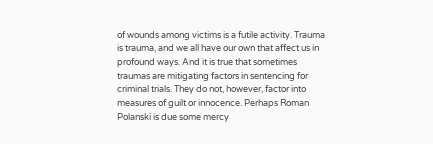of wounds among victims is a futile activity. Trauma is trauma, and we all have our own that affect us in profound ways. And it is true that sometimes traumas are mitigating factors in sentencing for criminal trials. They do not, however, factor into measures of guilt or innocence. Perhaps Roman Polanski is due some mercy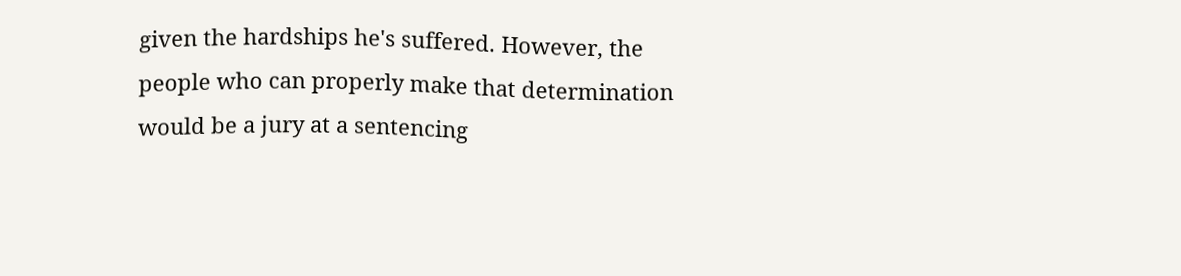given the hardships he's suffered. However, the people who can properly make that determination would be a jury at a sentencing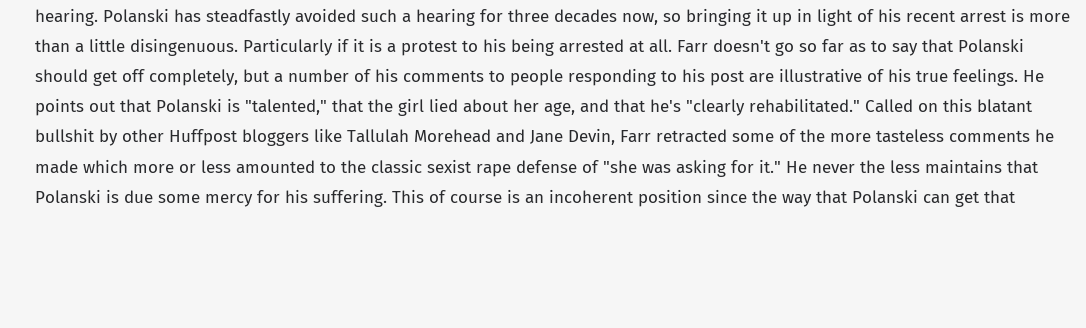hearing. Polanski has steadfastly avoided such a hearing for three decades now, so bringing it up in light of his recent arrest is more than a little disingenuous. Particularly if it is a protest to his being arrested at all. Farr doesn't go so far as to say that Polanski should get off completely, but a number of his comments to people responding to his post are illustrative of his true feelings. He points out that Polanski is "talented," that the girl lied about her age, and that he's "clearly rehabilitated." Called on this blatant bullshit by other Huffpost bloggers like Tallulah Morehead and Jane Devin, Farr retracted some of the more tasteless comments he made which more or less amounted to the classic sexist rape defense of "she was asking for it." He never the less maintains that Polanski is due some mercy for his suffering. This of course is an incoherent position since the way that Polanski can get that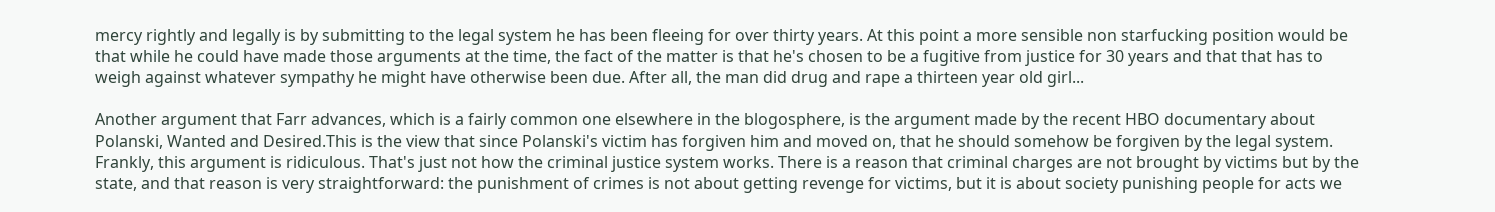mercy rightly and legally is by submitting to the legal system he has been fleeing for over thirty years. At this point a more sensible non starfucking position would be that while he could have made those arguments at the time, the fact of the matter is that he's chosen to be a fugitive from justice for 30 years and that that has to weigh against whatever sympathy he might have otherwise been due. After all, the man did drug and rape a thirteen year old girl...

Another argument that Farr advances, which is a fairly common one elsewhere in the blogosphere, is the argument made by the recent HBO documentary about Polanski, Wanted and Desired.This is the view that since Polanski's victim has forgiven him and moved on, that he should somehow be forgiven by the legal system. Frankly, this argument is ridiculous. That's just not how the criminal justice system works. There is a reason that criminal charges are not brought by victims but by the state, and that reason is very straightforward: the punishment of crimes is not about getting revenge for victims, but it is about society punishing people for acts we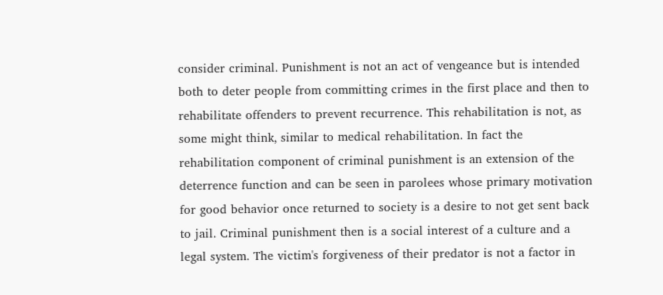consider criminal. Punishment is not an act of vengeance but is intended both to deter people from committing crimes in the first place and then to rehabilitate offenders to prevent recurrence. This rehabilitation is not, as some might think, similar to medical rehabilitation. In fact the rehabilitation component of criminal punishment is an extension of the deterrence function and can be seen in parolees whose primary motivation for good behavior once returned to society is a desire to not get sent back to jail. Criminal punishment then is a social interest of a culture and a legal system. The victim's forgiveness of their predator is not a factor in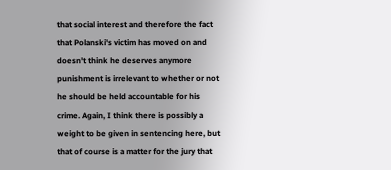that social interest and therefore the fact that Polanski's victim has moved on and doesn't think he deserves anymore punishment is irrelevant to whether or not he should be held accountable for his crime. Again, I think there is possibly a weight to be given in sentencing here, but that of course is a matter for the jury that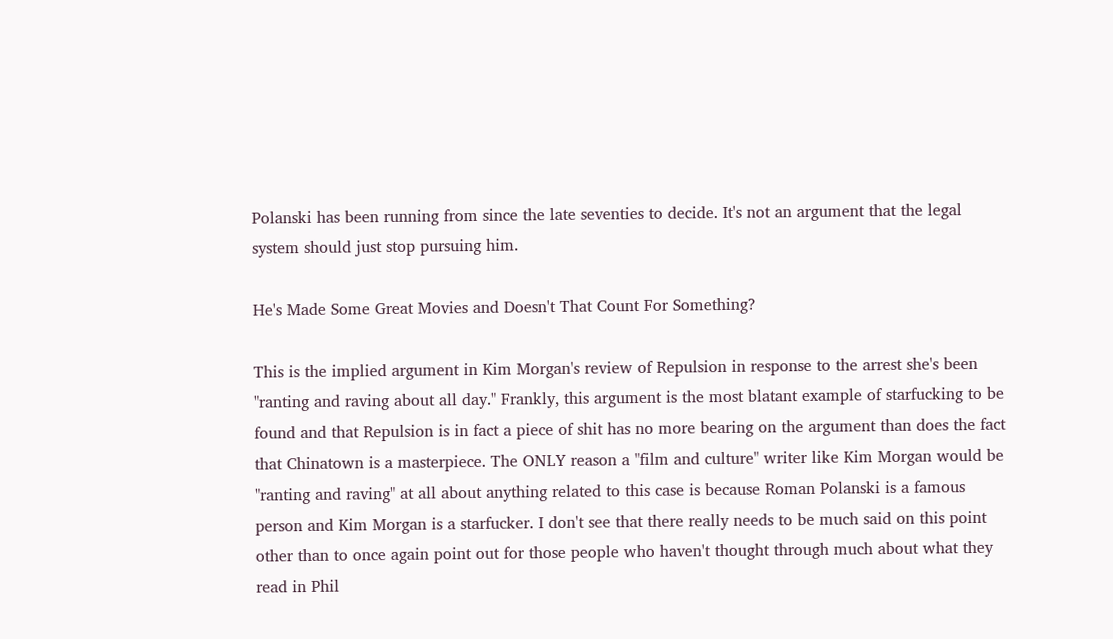Polanski has been running from since the late seventies to decide. It's not an argument that the legal system should just stop pursuing him.

He's Made Some Great Movies and Doesn't That Count For Something?

This is the implied argument in Kim Morgan's review of Repulsion in response to the arrest she's been "ranting and raving about all day." Frankly, this argument is the most blatant example of starfucking to be found and that Repulsion is in fact a piece of shit has no more bearing on the argument than does the fact that Chinatown is a masterpiece. The ONLY reason a "film and culture" writer like Kim Morgan would be "ranting and raving" at all about anything related to this case is because Roman Polanski is a famous person and Kim Morgan is a starfucker. I don't see that there really needs to be much said on this point other than to once again point out for those people who haven't thought through much about what they read in Phil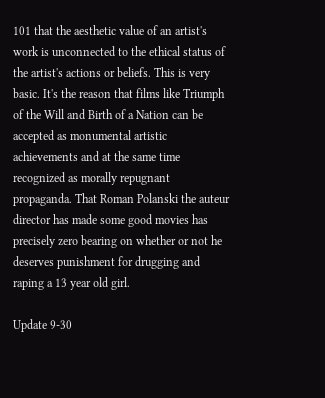101 that the aesthetic value of an artist's work is unconnected to the ethical status of the artist's actions or beliefs. This is very basic. It's the reason that films like Triumph of the Will and Birth of a Nation can be accepted as monumental artistic achievements and at the same time recognized as morally repugnant propaganda. That Roman Polanski the auteur director has made some good movies has precisely zero bearing on whether or not he deserves punishment for drugging and raping a 13 year old girl.

Update 9-30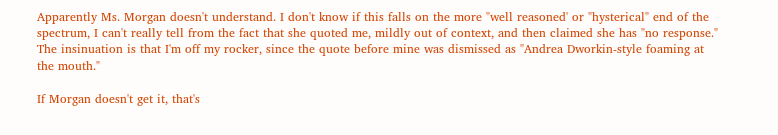Apparently Ms. Morgan doesn't understand. I don't know if this falls on the more "well reasoned' or "hysterical" end of the spectrum, I can't really tell from the fact that she quoted me, mildly out of context, and then claimed she has "no response." The insinuation is that I'm off my rocker, since the quote before mine was dismissed as "Andrea Dworkin-style foaming at the mouth."

If Morgan doesn't get it, that's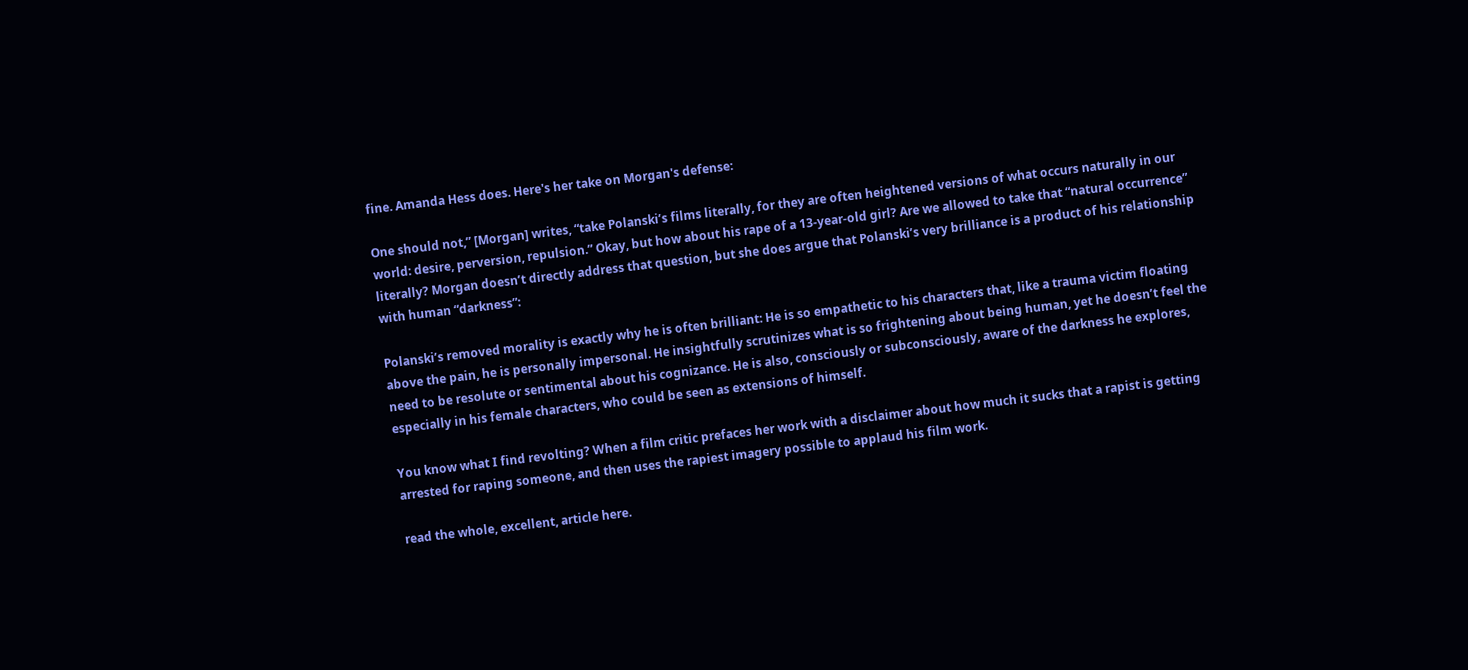fine. Amanda Hess does. Here's her take on Morgan's defense:

One should not,” [Morgan] writes, “take Polanski’s films literally, for they are often heightened versions of what occurs naturally in our world: desire, perversion, repulsion.” Okay, but how about his rape of a 13-year-old girl? Are we allowed to take that “natural occurrence” literally? Morgan doesn’t directly address that question, but she does argue that Polanski’s very brilliance is a product of his relationship with human “darkness”:

Polanski’s removed morality is exactly why he is often brilliant: He is so empathetic to his characters that, like a trauma victim floating above the pain, he is personally impersonal. He insightfully scrutinizes what is so frightening about being human, yet he doesn’t feel the need to be resolute or sentimental about his cognizance. He is also, consciously or subconsciously, aware of the darkness he explores, especially in his female characters, who could be seen as extensions of himself.

You know what I find revolting? When a film critic prefaces her work with a disclaimer about how much it sucks that a rapist is getting arrested for raping someone, and then uses the rapiest imagery possible to applaud his film work.

read the whole, excellent, article here.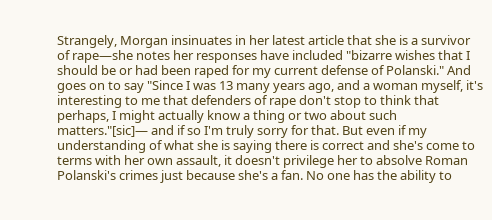Strangely, Morgan insinuates in her latest article that she is a survivor of rape—she notes her responses have included "bizarre wishes that I should be or had been raped for my current defense of Polanski." And goes on to say "Since I was 13 many years ago, and a woman myself, it's interesting to me that defenders of rape don't stop to think that perhaps, I might actually know a thing or two about such matters."[sic]— and if so I'm truly sorry for that. But even if my understanding of what she is saying there is correct and she's come to terms with her own assault, it doesn't privilege her to absolve Roman Polanski's crimes just because she's a fan. No one has the ability to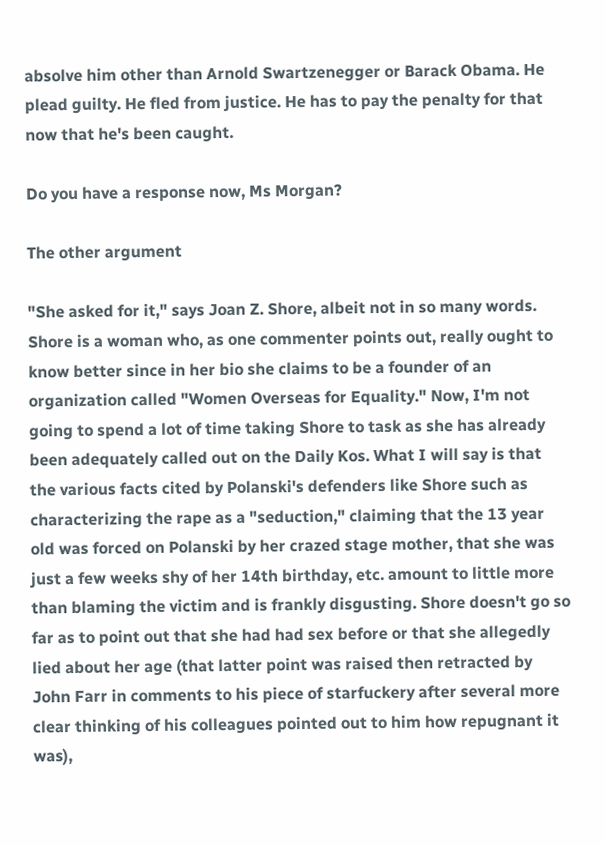absolve him other than Arnold Swartzenegger or Barack Obama. He plead guilty. He fled from justice. He has to pay the penalty for that now that he's been caught.

Do you have a response now, Ms Morgan?

The other argument

"She asked for it," says Joan Z. Shore, albeit not in so many words. Shore is a woman who, as one commenter points out, really ought to know better since in her bio she claims to be a founder of an organization called "Women Overseas for Equality." Now, I'm not going to spend a lot of time taking Shore to task as she has already been adequately called out on the Daily Kos. What I will say is that the various facts cited by Polanski's defenders like Shore such as characterizing the rape as a "seduction," claiming that the 13 year old was forced on Polanski by her crazed stage mother, that she was just a few weeks shy of her 14th birthday, etc. amount to little more than blaming the victim and is frankly disgusting. Shore doesn't go so far as to point out that she had had sex before or that she allegedly lied about her age (that latter point was raised then retracted by John Farr in comments to his piece of starfuckery after several more clear thinking of his colleagues pointed out to him how repugnant it was),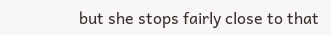but she stops fairly close to that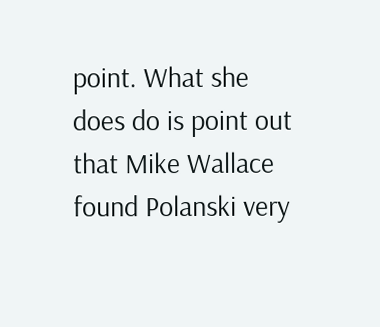point. What she does do is point out that Mike Wallace found Polanski very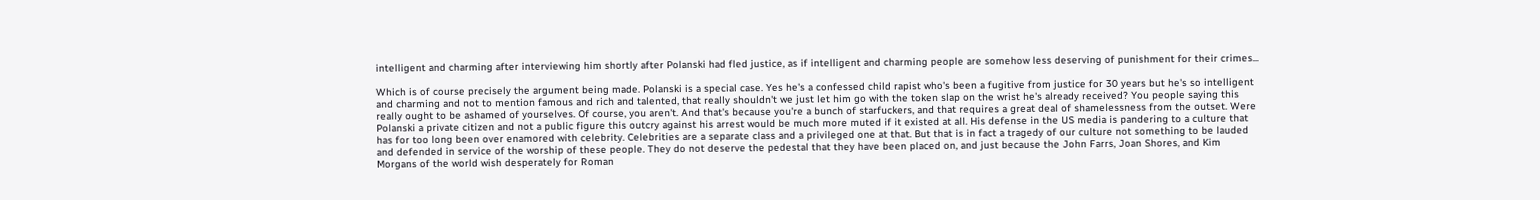intelligent and charming after interviewing him shortly after Polanski had fled justice, as if intelligent and charming people are somehow less deserving of punishment for their crimes...

Which is of course precisely the argument being made. Polanski is a special case. Yes he's a confessed child rapist who's been a fugitive from justice for 30 years but he's so intelligent and charming and not to mention famous and rich and talented, that really shouldn't we just let him go with the token slap on the wrist he's already received? You people saying this really ought to be ashamed of yourselves. Of course, you aren't. And that's because you're a bunch of starfuckers, and that requires a great deal of shamelessness from the outset. Were Polanski a private citizen and not a public figure this outcry against his arrest would be much more muted if it existed at all. His defense in the US media is pandering to a culture that has for too long been over enamored with celebrity. Celebrities are a separate class and a privileged one at that. But that is in fact a tragedy of our culture not something to be lauded and defended in service of the worship of these people. They do not deserve the pedestal that they have been placed on, and just because the John Farrs, Joan Shores, and Kim Morgans of the world wish desperately for Roman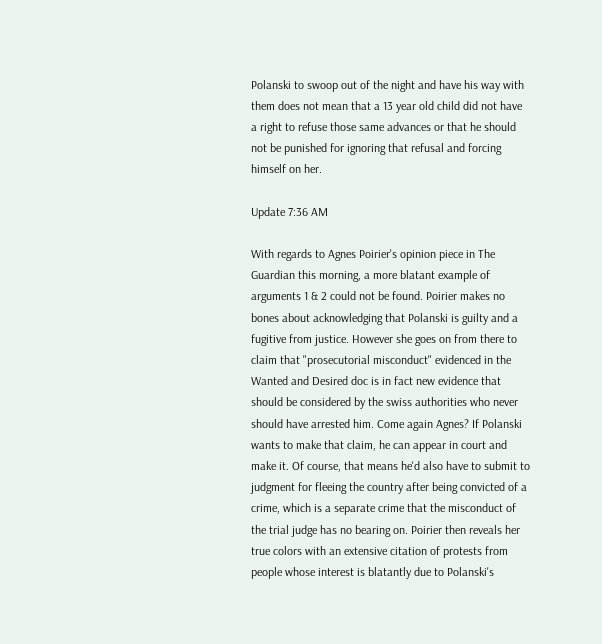Polanski to swoop out of the night and have his way with them does not mean that a 13 year old child did not have a right to refuse those same advances or that he should not be punished for ignoring that refusal and forcing himself on her.

Update 7:36 AM

With regards to Agnes Poirier's opinion piece in The Guardian this morning, a more blatant example of arguments 1 & 2 could not be found. Poirier makes no bones about acknowledging that Polanski is guilty and a fugitive from justice. However she goes on from there to claim that "prosecutorial misconduct" evidenced in the Wanted and Desired doc is in fact new evidence that should be considered by the swiss authorities who never should have arrested him. Come again Agnes? If Polanski wants to make that claim, he can appear in court and make it. Of course, that means he'd also have to submit to judgment for fleeing the country after being convicted of a crime, which is a separate crime that the misconduct of the trial judge has no bearing on. Poirier then reveals her true colors with an extensive citation of protests from people whose interest is blatantly due to Polanski's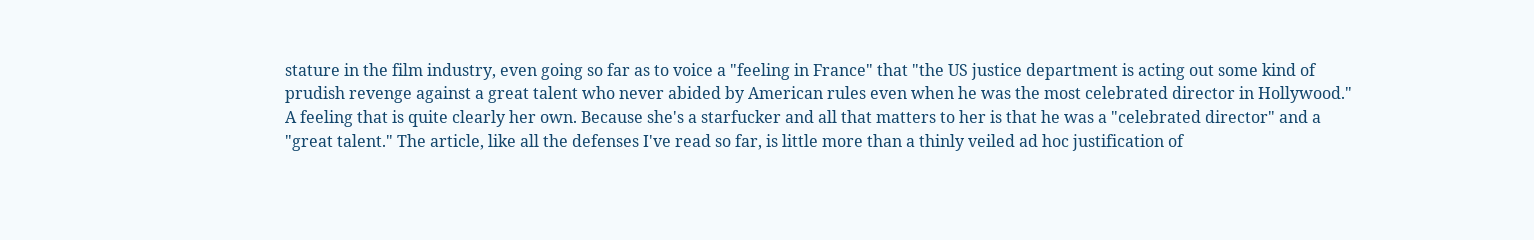stature in the film industry, even going so far as to voice a "feeling in France" that "the US justice department is acting out some kind of prudish revenge against a great talent who never abided by American rules even when he was the most celebrated director in Hollywood." A feeling that is quite clearly her own. Because she's a starfucker and all that matters to her is that he was a "celebrated director" and a "great talent." The article, like all the defenses I've read so far, is little more than a thinly veiled ad hoc justification of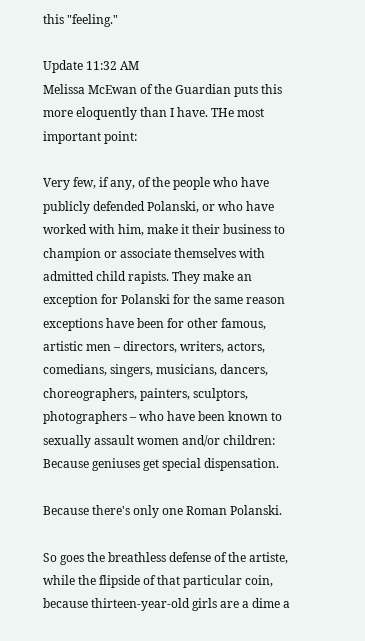this "feeling."

Update 11:32 AM
Melissa McEwan of the Guardian puts this more eloquently than I have. THe most important point:

Very few, if any, of the people who have publicly defended Polanski, or who have worked with him, make it their business to champion or associate themselves with admitted child rapists. They make an exception for Polanski for the same reason exceptions have been for other famous, artistic men – directors, writers, actors, comedians, singers, musicians, dancers, choreographers, painters, sculptors, photographers – who have been known to sexually assault women and/or children: Because geniuses get special dispensation.

Because there's only one Roman Polanski.

So goes the breathless defense of the artiste, while the flipside of that particular coin, because thirteen-year-old girls are a dime a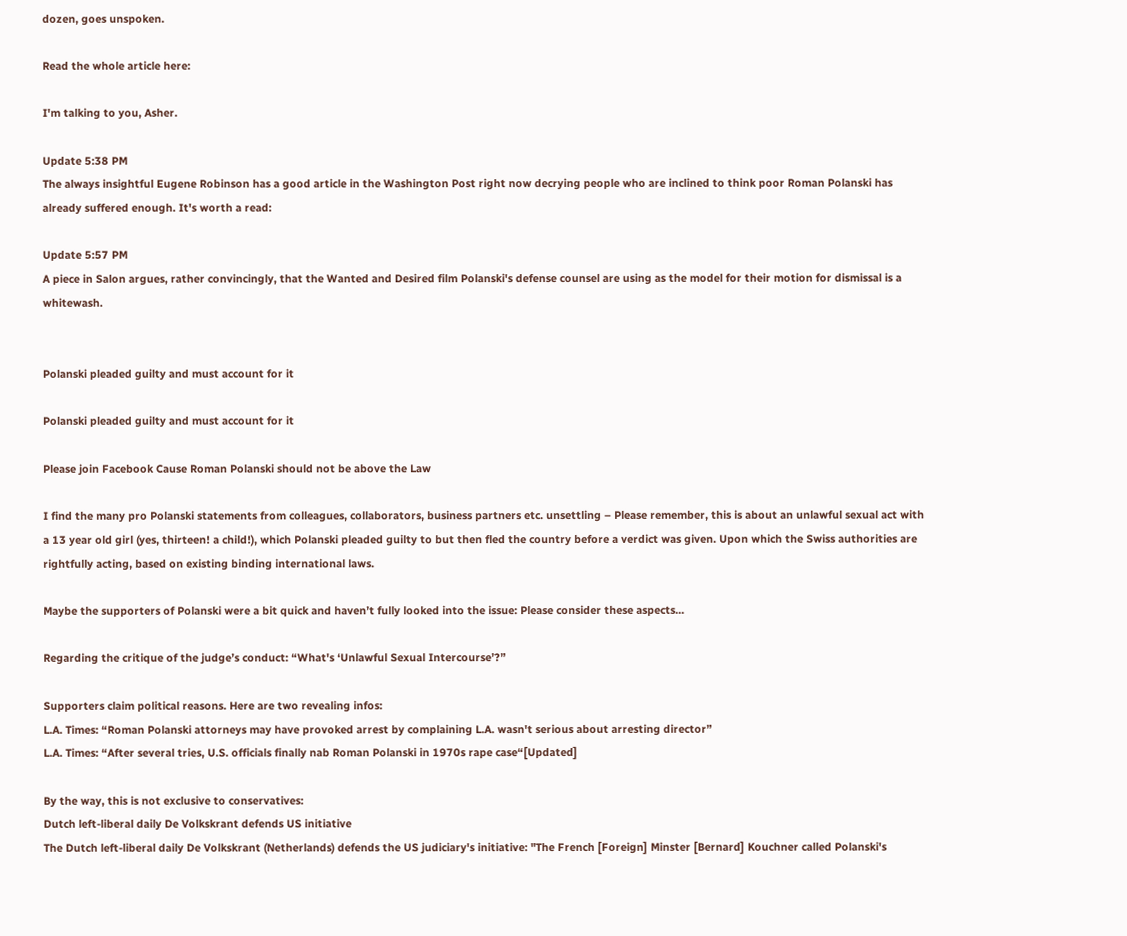dozen, goes unspoken.

Read the whole article here:

I'm talking to you, Asher.

Update 5:38 PM
The always insightful Eugene Robinson has a good article in the Washington Post right now decrying people who are inclined to think poor Roman Polanski has already suffered enough. It's worth a read:

Update 5:57 PM
A piece in Salon argues, rather convincingly, that the Wanted and Desired film Polanski's defense counsel are using as the model for their motion for dismissal is a whitewash.


Polanski pleaded guilty and must account for it

Polanski pleaded guilty and must account for it

Please join Facebook Cause Roman Polanski should not be above the Law

I find the many pro Polanski statements from colleagues, collaborators, business partners etc. unsettling – Please remember, this is about an unlawful sexual act with a 13 year old girl (yes, thirteen! a child!), which Polanski pleaded guilty to but then fled the country before a verdict was given. Upon which the Swiss authorities are rightfully acting, based on existing binding international laws.

Maybe the supporters of Polanski were a bit quick and haven’t fully looked into the issue: Please consider these aspects...

Regarding the critique of the judge’s conduct: “What's ‘Unlawful Sexual Intercourse’?”

Supporters claim political reasons. Here are two revealing infos:
L.A. Times: “Roman Polanski attorneys may have provoked arrest by complaining L.A. wasn't serious about arresting director”
L.A. Times: “After several tries, U.S. officials finally nab Roman Polanski in 1970s rape case“[Updated]

By the way, this is not exclusive to conservatives:
Dutch left-liberal daily De Volkskrant defends US initiative
The Dutch left-liberal daily De Volkskrant (Netherlands) defends the US judiciary's initiative: "The French [Foreign] Minster [Bernard] Kouchner called Polanski's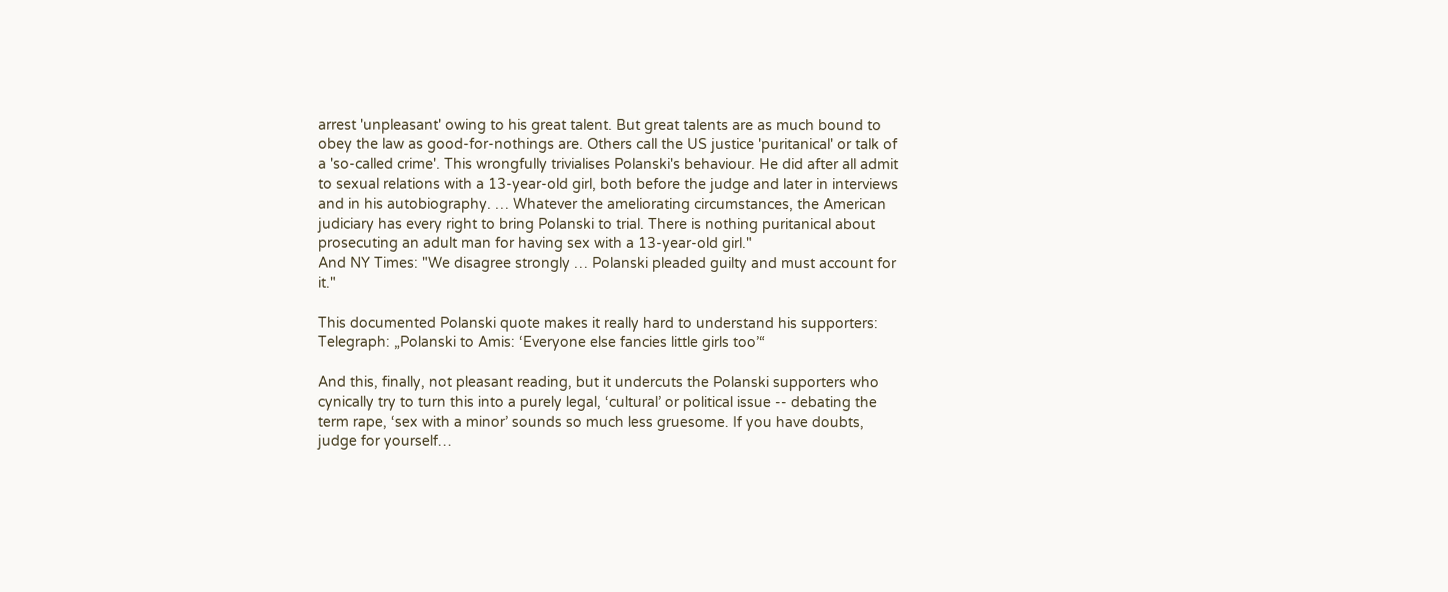arrest 'unpleasant' owing to his great talent. But great talents are as much bound to obey the law as good-for-nothings are. Others call the US justice 'puritanical' or talk of a 'so-called crime'. This wrongfully trivialises Polanski's behaviour. He did after all admit to sexual relations with a 13-year-old girl, both before the judge and later in interviews and in his autobiography. … Whatever the ameliorating circumstances, the American judiciary has every right to bring Polanski to trial. There is nothing puritanical about prosecuting an adult man for having sex with a 13-year-old girl."
And NY Times: "We disagree strongly … Polanski pleaded guilty and must account for it."

This documented Polanski quote makes it really hard to understand his supporters:
Telegraph: „Polanski to Amis: ‘Everyone else fancies little girls too’“

And this, finally, not pleasant reading, but it undercuts the Polanski supporters who cynically try to turn this into a purely legal, ‘cultural’ or political issue -- debating the term rape, ‘sex with a minor’ sounds so much less gruesome. If you have doubts, judge for yourself…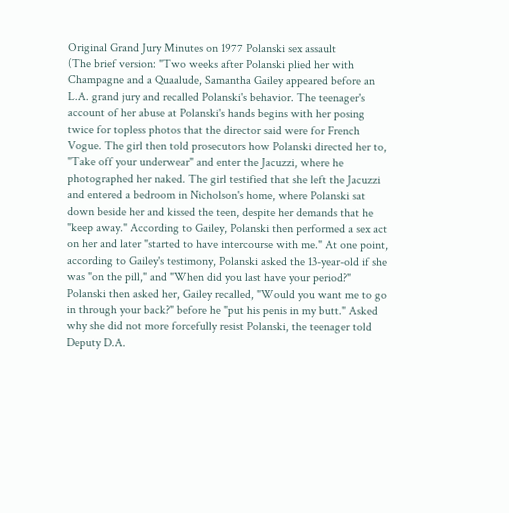Original Grand Jury Minutes on 1977 Polanski sex assault
(The brief version: "Two weeks after Polanski plied her with Champagne and a Quaalude, Samantha Gailey appeared before an L.A. grand jury and recalled Polanski's behavior. The teenager's account of her abuse at Polanski's hands begins with her posing twice for topless photos that the director said were for French Vogue. The girl then told prosecutors how Polanski directed her to, "Take off your underwear" and enter the Jacuzzi, where he photographed her naked. The girl testified that she left the Jacuzzi and entered a bedroom in Nicholson's home, where Polanski sat down beside her and kissed the teen, despite her demands that he "keep away." According to Gailey, Polanski then performed a sex act on her and later "started to have intercourse with me." At one point, according to Gailey's testimony, Polanski asked the 13-year-old if she was "on the pill," and "When did you last have your period?" Polanski then asked her, Gailey recalled, "Would you want me to go in through your back?" before he "put his penis in my butt." Asked why she did not more forcefully resist Polanski, the teenager told Deputy D.A.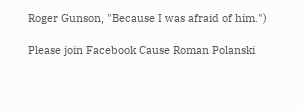Roger Gunson, "Because I was afraid of him.")

Please join Facebook Cause Roman Polanski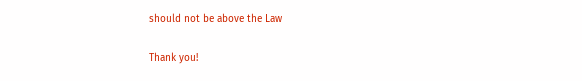should not be above the Law

Thank you!